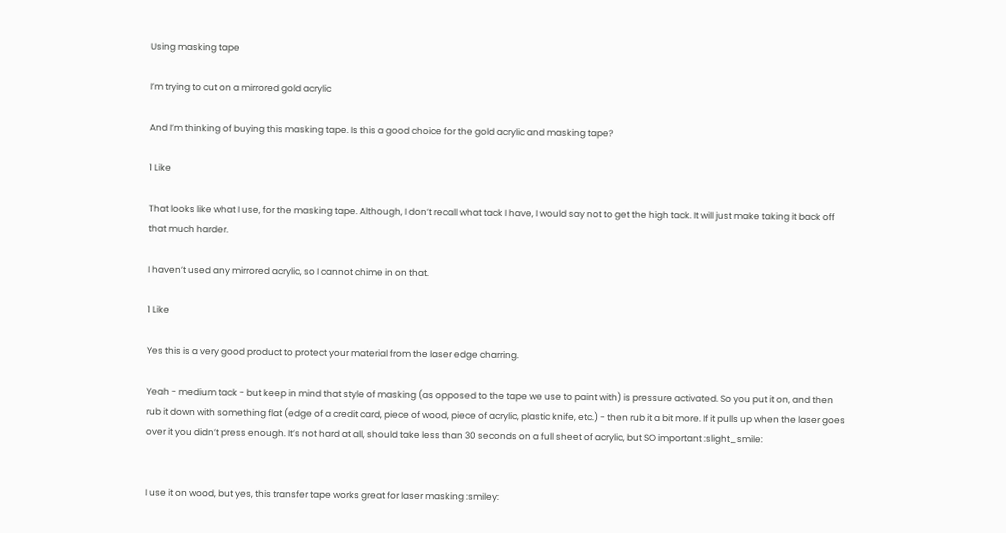Using masking tape

I’m trying to cut on a mirrored gold acrylic

And I’m thinking of buying this masking tape. Is this a good choice for the gold acrylic and masking tape?

1 Like

That looks like what I use, for the masking tape. Although, I don’t recall what tack I have, I would say not to get the high tack. It will just make taking it back off that much harder.

I haven’t used any mirrored acrylic, so I cannot chime in on that.

1 Like

Yes this is a very good product to protect your material from the laser edge charring.

Yeah - medium tack - but keep in mind that style of masking (as opposed to the tape we use to paint with) is pressure activated. So you put it on, and then rub it down with something flat (edge of a credit card, piece of wood, piece of acrylic, plastic knife, etc.) - then rub it a bit more. If it pulls up when the laser goes over it you didn’t press enough. It’s not hard at all, should take less than 30 seconds on a full sheet of acrylic, but SO important :slight_smile:


I use it on wood, but yes, this transfer tape works great for laser masking :smiley: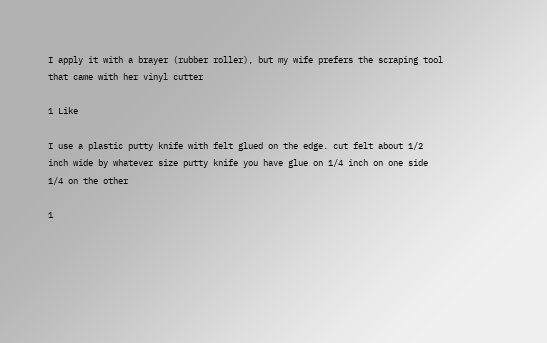I apply it with a brayer (rubber roller), but my wife prefers the scraping tool that came with her vinyl cutter

1 Like

I use a plastic putty knife with felt glued on the edge. cut felt about 1/2 inch wide by whatever size putty knife you have glue on 1/4 inch on one side 1/4 on the other

1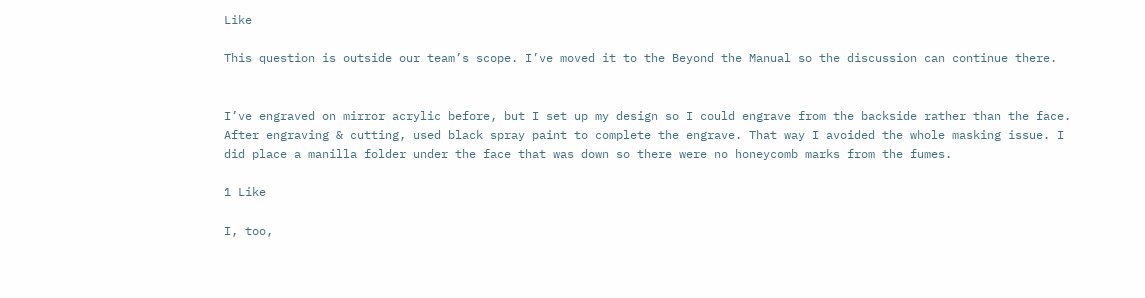Like

This question is outside our team’s scope. I’ve moved it to the Beyond the Manual so the discussion can continue there.


I’ve engraved on mirror acrylic before, but I set up my design so I could engrave from the backside rather than the face. After engraving & cutting, used black spray paint to complete the engrave. That way I avoided the whole masking issue. I did place a manilla folder under the face that was down so there were no honeycomb marks from the fumes.

1 Like

I, too,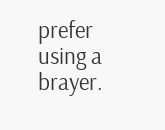prefer using a brayer.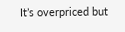It’s overpriced but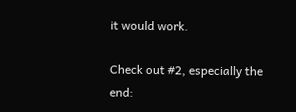it would work.

Check out #2, especially the end: